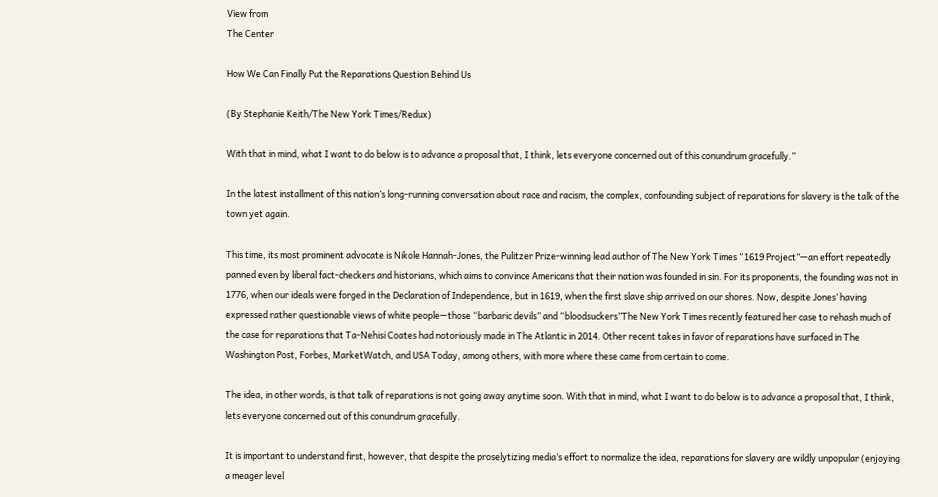View from
The Center

How We Can Finally Put the Reparations Question Behind Us

(By Stephanie Keith/The New York Times/Redux)

With that in mind, what I want to do below is to advance a proposal that, I think, lets everyone concerned out of this conundrum gracefully.”

In the latest installment of this nation’s long-running conversation about race and racism, the complex, confounding subject of reparations for slavery is the talk of the town yet again.

This time, its most prominent advocate is Nikole Hannah-Jones, the Pulitzer Prize-winning lead author of The New York Times “1619 Project”—an effort repeatedly panned even by liberal fact-checkers and historians, which aims to convince Americans that their nation was founded in sin. For its proponents, the founding was not in 1776, when our ideals were forged in the Declaration of Independence, but in 1619, when the first slave ship arrived on our shores. Now, despite Jones’ having expressed rather questionable views of white people—those “barbaric devils” and “bloodsuckers”The New York Times recently featured her case to rehash much of the case for reparations that Ta-Nehisi Coates had notoriously made in The Atlantic in 2014. Other recent takes in favor of reparations have surfaced in The Washington Post, Forbes, MarketWatch, and USA Today, among others, with more where these came from certain to come.

The idea, in other words, is that talk of reparations is not going away anytime soon. With that in mind, what I want to do below is to advance a proposal that, I think, lets everyone concerned out of this conundrum gracefully.

It is important to understand first, however, that despite the proselytizing media’s effort to normalize the idea, reparations for slavery are wildly unpopular (enjoying a meager level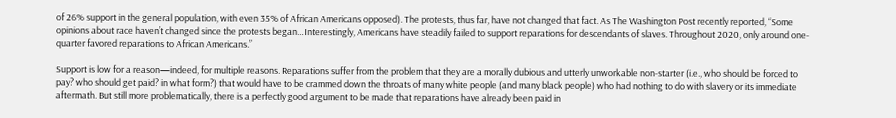of 26% support in the general population, with even 35% of African Americans opposed). The protests, thus far, have not changed that fact. As The Washington Post recently reported, “Some opinions about race haven’t changed since the protests began…Interestingly, Americans have steadily failed to support reparations for descendants of slaves. Throughout 2020, only around one-quarter favored reparations to African Americans.”

Support is low for a reason—indeed, for multiple reasons. Reparations suffer from the problem that they are a morally dubious and utterly unworkable non-starter (i.e., who should be forced to pay? who should get paid? in what form?) that would have to be crammed down the throats of many white people (and many black people) who had nothing to do with slavery or its immediate aftermath. But still more problematically, there is a perfectly good argument to be made that reparations have already been paid in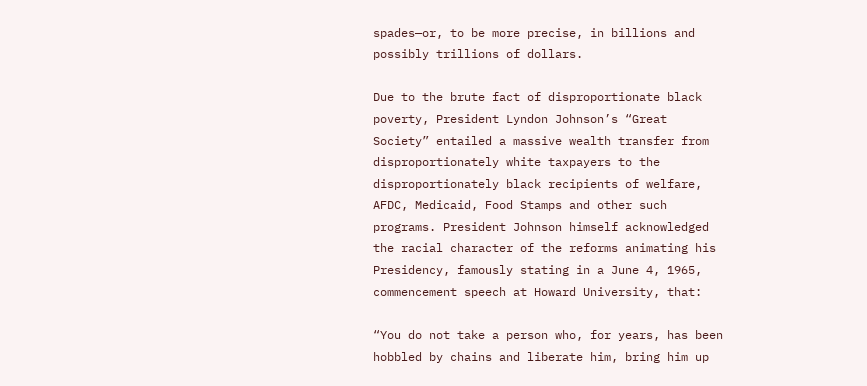spades—or, to be more precise, in billions and possibly trillions of dollars.

Due to the brute fact of disproportionate black poverty, President Lyndon Johnson’s “Great Society” entailed a massive wealth transfer from disproportionately white taxpayers to the disproportionately black recipients of welfare, AFDC, Medicaid, Food Stamps and other such programs. President Johnson himself acknowledged the racial character of the reforms animating his Presidency, famously stating in a June 4, 1965, commencement speech at Howard University, that:

“You do not take a person who, for years, has been hobbled by chains and liberate him, bring him up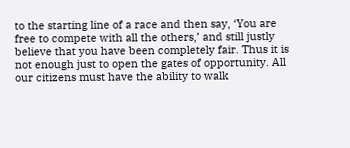to the starting line of a race and then say, ‘You are free to compete with all the others,’ and still justly believe that you have been completely fair. Thus it is not enough just to open the gates of opportunity. All our citizens must have the ability to walk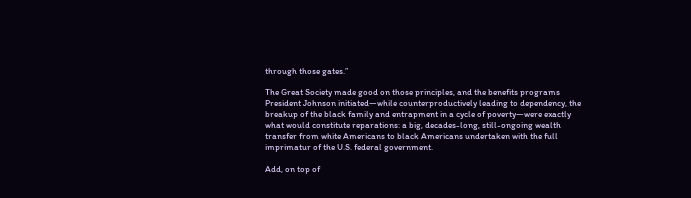through those gates.”

The Great Society made good on those principles, and the benefits programs President Johnson initiated—while counterproductively leading to dependency, the breakup of the black family and entrapment in a cycle of poverty—were exactly what would constitute reparations: a big, decades-long, still-ongoing wealth transfer from white Americans to black Americans undertaken with the full imprimatur of the U.S. federal government.

Add, on top of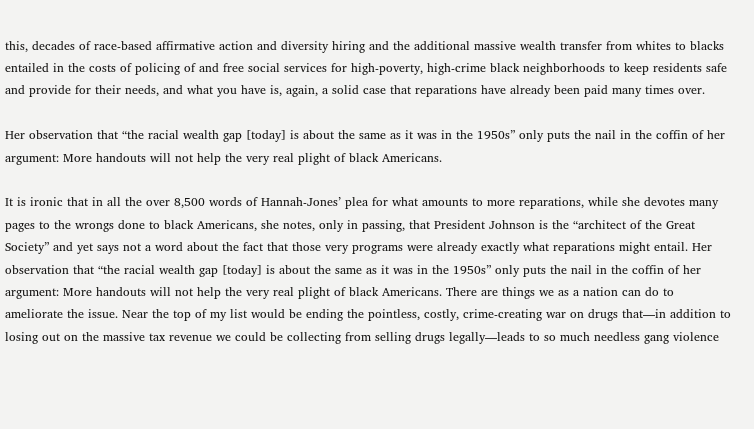this, decades of race-based affirmative action and diversity hiring and the additional massive wealth transfer from whites to blacks entailed in the costs of policing of and free social services for high-poverty, high-crime black neighborhoods to keep residents safe and provide for their needs, and what you have is, again, a solid case that reparations have already been paid many times over.

Her observation that “the racial wealth gap [today] is about the same as it was in the 1950s” only puts the nail in the coffin of her argument: More handouts will not help the very real plight of black Americans.

It is ironic that in all the over 8,500 words of Hannah-Jones’ plea for what amounts to more reparations, while she devotes many pages to the wrongs done to black Americans, she notes, only in passing, that President Johnson is the “architect of the Great Society” and yet says not a word about the fact that those very programs were already exactly what reparations might entail. Her observation that “the racial wealth gap [today] is about the same as it was in the 1950s” only puts the nail in the coffin of her argument: More handouts will not help the very real plight of black Americans. There are things we as a nation can do to ameliorate the issue. Near the top of my list would be ending the pointless, costly, crime-creating war on drugs that—in addition to losing out on the massive tax revenue we could be collecting from selling drugs legally—leads to so much needless gang violence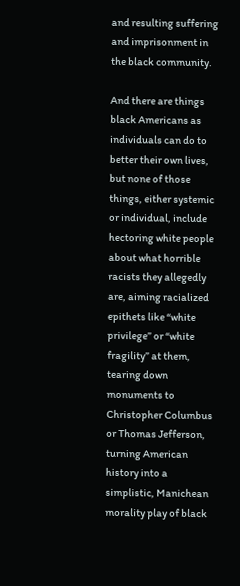and resulting suffering and imprisonment in the black community.

And there are things black Americans as individuals can do to better their own lives, but none of those things, either systemic or individual, include hectoring white people about what horrible racists they allegedly are, aiming racialized epithets like “white privilege” or “white fragility” at them, tearing down monuments to Christopher Columbus or Thomas Jefferson, turning American history into a simplistic, Manichean morality play of black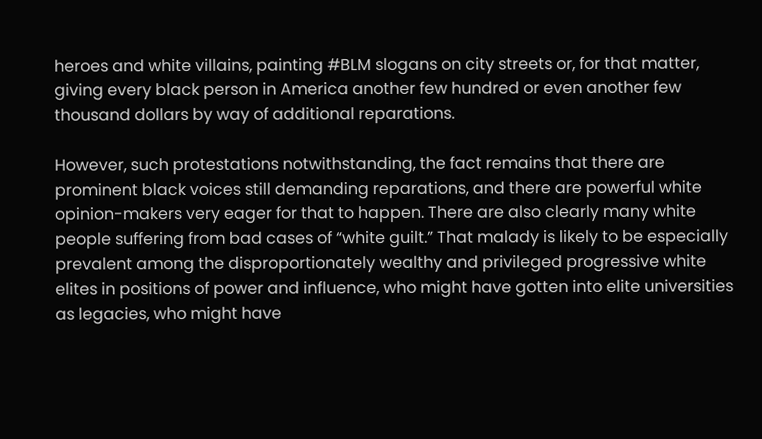heroes and white villains, painting #BLM slogans on city streets or, for that matter, giving every black person in America another few hundred or even another few thousand dollars by way of additional reparations.

However, such protestations notwithstanding, the fact remains that there are prominent black voices still demanding reparations, and there are powerful white opinion-makers very eager for that to happen. There are also clearly many white people suffering from bad cases of “white guilt.” That malady is likely to be especially prevalent among the disproportionately wealthy and privileged progressive white elites in positions of power and influence, who might have gotten into elite universities as legacies, who might have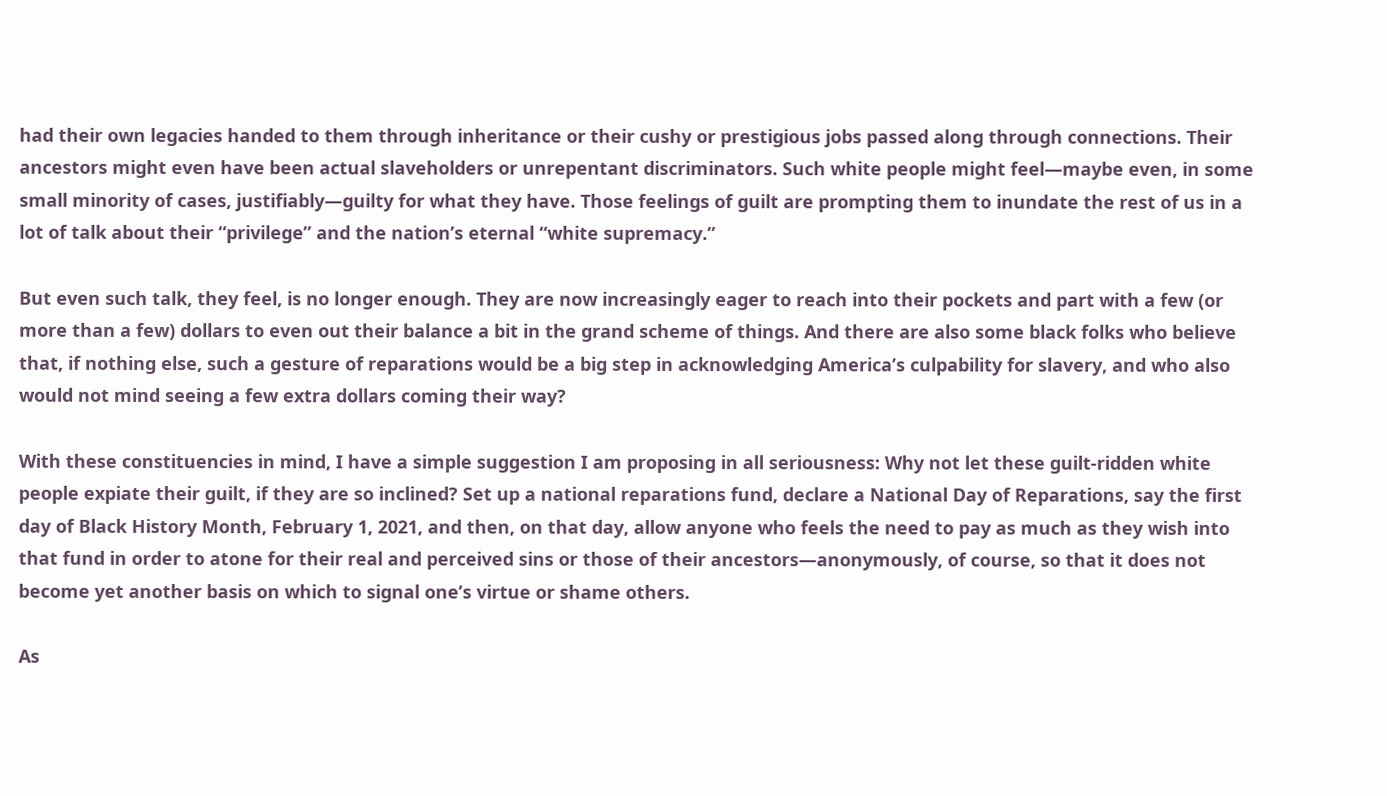had their own legacies handed to them through inheritance or their cushy or prestigious jobs passed along through connections. Their ancestors might even have been actual slaveholders or unrepentant discriminators. Such white people might feel—maybe even, in some small minority of cases, justifiably—guilty for what they have. Those feelings of guilt are prompting them to inundate the rest of us in a lot of talk about their “privilege” and the nation’s eternal “white supremacy.”

But even such talk, they feel, is no longer enough. They are now increasingly eager to reach into their pockets and part with a few (or more than a few) dollars to even out their balance a bit in the grand scheme of things. And there are also some black folks who believe that, if nothing else, such a gesture of reparations would be a big step in acknowledging America’s culpability for slavery, and who also would not mind seeing a few extra dollars coming their way?

With these constituencies in mind, I have a simple suggestion I am proposing in all seriousness: Why not let these guilt-ridden white people expiate their guilt, if they are so inclined? Set up a national reparations fund, declare a National Day of Reparations, say the first day of Black History Month, February 1, 2021, and then, on that day, allow anyone who feels the need to pay as much as they wish into that fund in order to atone for their real and perceived sins or those of their ancestors—anonymously, of course, so that it does not become yet another basis on which to signal one’s virtue or shame others.

As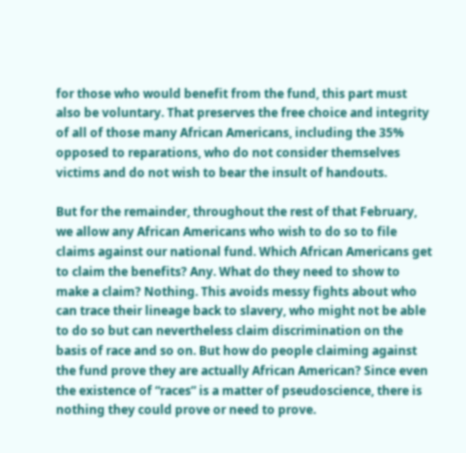for those who would benefit from the fund, this part must also be voluntary. That preserves the free choice and integrity of all of those many African Americans, including the 35% opposed to reparations, who do not consider themselves victims and do not wish to bear the insult of handouts.

But for the remainder, throughout the rest of that February, we allow any African Americans who wish to do so to file claims against our national fund. Which African Americans get to claim the benefits? Any. What do they need to show to make a claim? Nothing. This avoids messy fights about who can trace their lineage back to slavery, who might not be able to do so but can nevertheless claim discrimination on the basis of race and so on. But how do people claiming against the fund prove they are actually African American? Since even the existence of “races” is a matter of pseudoscience, there is nothing they could prove or need to prove.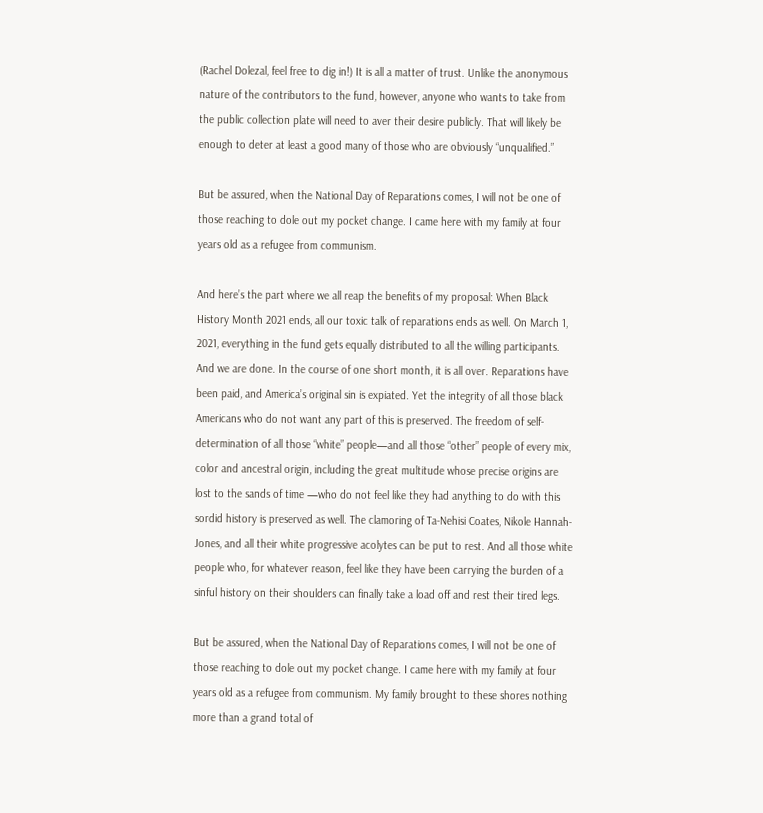(Rachel Dolezal, feel free to dig in!) It is all a matter of trust. Unlike the anonymous nature of the contributors to the fund, however, anyone who wants to take from the public collection plate will need to aver their desire publicly. That will likely be enough to deter at least a good many of those who are obviously “unqualified.”

But be assured, when the National Day of Reparations comes, I will not be one of those reaching to dole out my pocket change. I came here with my family at four years old as a refugee from communism.

And here’s the part where we all reap the benefits of my proposal: When Black History Month 2021 ends, all our toxic talk of reparations ends as well. On March 1, 2021, everything in the fund gets equally distributed to all the willing participants. And we are done. In the course of one short month, it is all over. Reparations have been paid, and America’s original sin is expiated. Yet the integrity of all those black Americans who do not want any part of this is preserved. The freedom of self-determination of all those “white” people—and all those “other” people of every mix, color and ancestral origin, including the great multitude whose precise origins are lost to the sands of time —who do not feel like they had anything to do with this sordid history is preserved as well. The clamoring of Ta-Nehisi Coates, Nikole Hannah-Jones, and all their white progressive acolytes can be put to rest. And all those white people who, for whatever reason, feel like they have been carrying the burden of a sinful history on their shoulders can finally take a load off and rest their tired legs.

But be assured, when the National Day of Reparations comes, I will not be one of those reaching to dole out my pocket change. I came here with my family at four years old as a refugee from communism. My family brought to these shores nothing more than a grand total of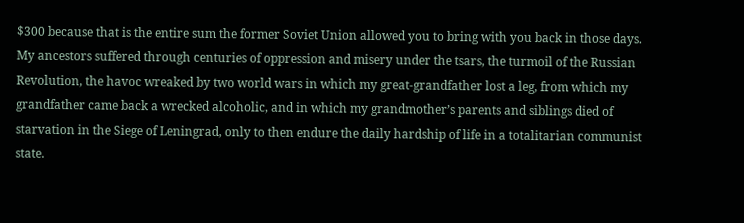$300 because that is the entire sum the former Soviet Union allowed you to bring with you back in those days. My ancestors suffered through centuries of oppression and misery under the tsars, the turmoil of the Russian Revolution, the havoc wreaked by two world wars in which my great-grandfather lost a leg, from which my grandfather came back a wrecked alcoholic, and in which my grandmother’s parents and siblings died of starvation in the Siege of Leningrad, only to then endure the daily hardship of life in a totalitarian communist state.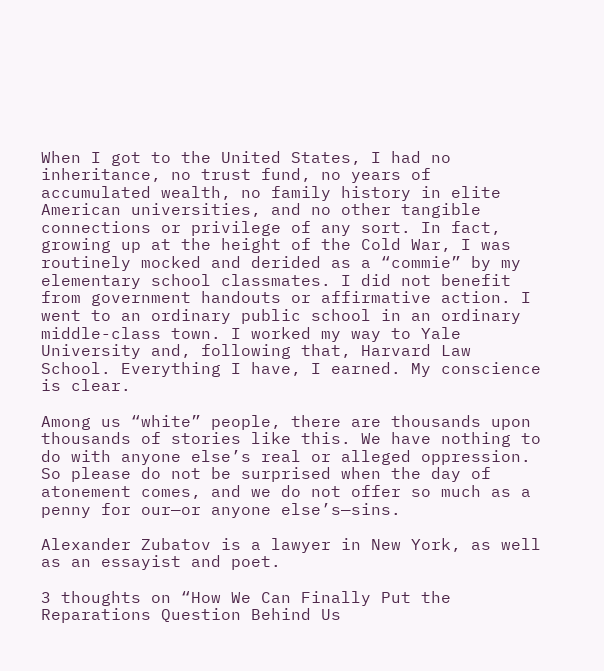When I got to the United States, I had no inheritance, no trust fund, no years of accumulated wealth, no family history in elite American universities, and no other tangible connections or privilege of any sort. In fact, growing up at the height of the Cold War, I was routinely mocked and derided as a “commie” by my elementary school classmates. I did not benefit from government handouts or affirmative action. I went to an ordinary public school in an ordinary middle-class town. I worked my way to Yale University and, following that, Harvard Law School. Everything I have, I earned. My conscience is clear.

Among us “white” people, there are thousands upon thousands of stories like this. We have nothing to do with anyone else’s real or alleged oppression. So please do not be surprised when the day of atonement comes, and we do not offer so much as a penny for our—or anyone else’s—sins.

Alexander Zubatov is a lawyer in New York, as well as an essayist and poet.

3 thoughts on “How We Can Finally Put the Reparations Question Behind Us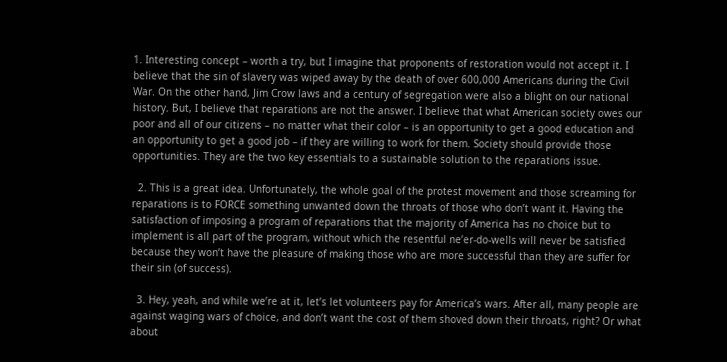1. Interesting concept – worth a try, but I imagine that proponents of restoration would not accept it. I believe that the sin of slavery was wiped away by the death of over 600,000 Americans during the Civil War. On the other hand, Jim Crow laws and a century of segregation were also a blight on our national history. But, I believe that reparations are not the answer. I believe that what American society owes our poor and all of our citizens – no matter what their color – is an opportunity to get a good education and an opportunity to get a good job – if they are willing to work for them. Society should provide those opportunities. They are the two key essentials to a sustainable solution to the reparations issue.

  2. This is a great idea. Unfortunately, the whole goal of the protest movement and those screaming for reparations is to FORCE something unwanted down the throats of those who don’t want it. Having the satisfaction of imposing a program of reparations that the majority of America has no choice but to implement is all part of the program, without which the resentful ne’er-do-wells will never be satisfied because they won’t have the pleasure of making those who are more successful than they are suffer for their sin (of success).

  3. Hey, yeah, and while we’re at it, let’s let volunteers pay for America’s wars. After all, many people are against waging wars of choice, and don’t want the cost of them shoved down their throats, right? Or what about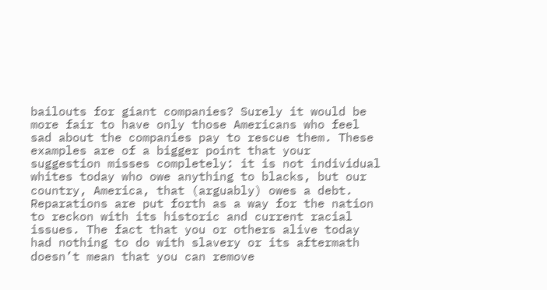bailouts for giant companies? Surely it would be more fair to have only those Americans who feel sad about the companies pay to rescue them. These examples are of a bigger point that your suggestion misses completely: it is not individual whites today who owe anything to blacks, but our country, America, that (arguably) owes a debt. Reparations are put forth as a way for the nation to reckon with its historic and current racial issues. The fact that you or others alive today had nothing to do with slavery or its aftermath doesn’t mean that you can remove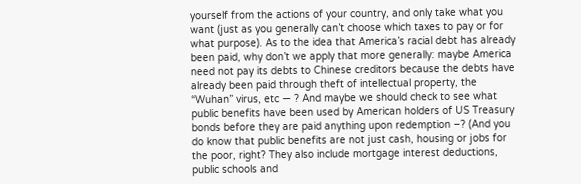yourself from the actions of your country, and only take what you want (just as you generally can’t choose which taxes to pay or for what purpose). As to the idea that America’s racial debt has already been paid, why don’t we apply that more generally: maybe America need not pay its debts to Chinese creditors because the debts have already been paid through theft of intellectual property, the “Wuhan” virus, etc — ? And maybe we should check to see what public benefits have been used by American holders of US Treasury bonds before they are paid anything upon redemption –? (And you do know that public benefits are not just cash, housing or jobs for the poor, right? They also include mortgage interest deductions, public schools and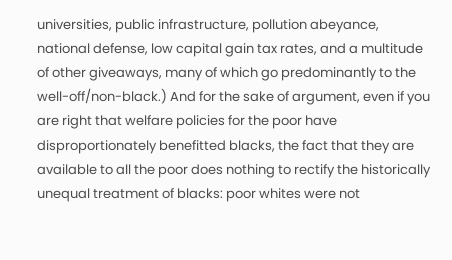universities, public infrastructure, pollution abeyance, national defense, low capital gain tax rates, and a multitude of other giveaways, many of which go predominantly to the well-off/non-black.) And for the sake of argument, even if you are right that welfare policies for the poor have disproportionately benefitted blacks, the fact that they are available to all the poor does nothing to rectify the historically unequal treatment of blacks: poor whites were not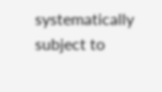systematically subject to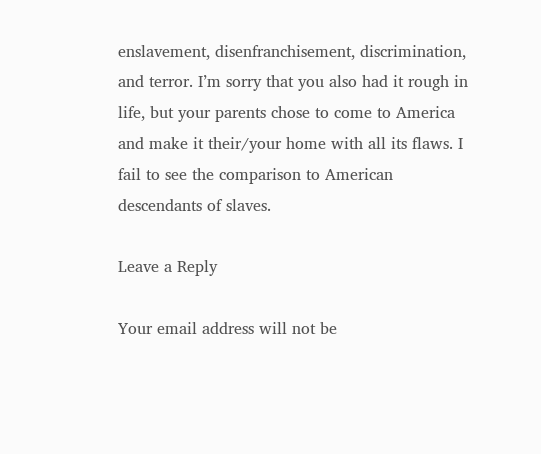enslavement, disenfranchisement, discrimination, and terror. I’m sorry that you also had it rough in life, but your parents chose to come to America and make it their/your home with all its flaws. I fail to see the comparison to American descendants of slaves.

Leave a Reply

Your email address will not be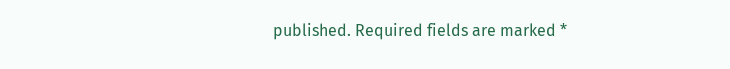published. Required fields are marked *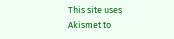This site uses Akismet to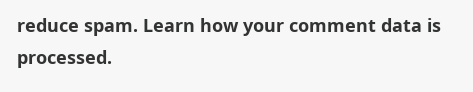reduce spam. Learn how your comment data is processed.